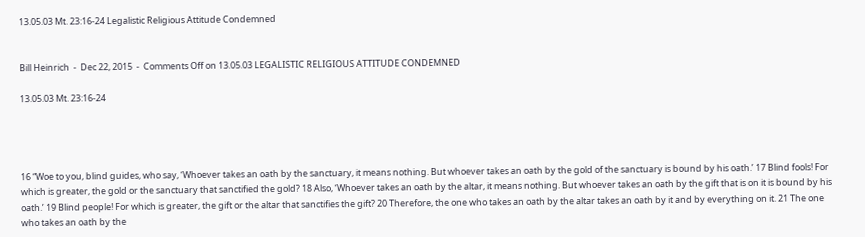13.05.03 Mt. 23:16-24 Legalistic Religious Attitude Condemned


Bill Heinrich  -  Dec 22, 2015  -  Comments Off on 13.05.03 LEGALISTIC RELIGIOUS ATTITUDE CONDEMNED

13.05.03 Mt. 23:16-24




16 “Woe to you, blind guides, who say, ‘Whoever takes an oath by the sanctuary, it means nothing. But whoever takes an oath by the gold of the sanctuary is bound by his oath.’ 17 Blind fools! For which is greater, the gold or the sanctuary that sanctified the gold? 18 Also, ‘Whoever takes an oath by the altar, it means nothing. But whoever takes an oath by the gift that is on it is bound by his oath.’ 19 Blind people! For which is greater, the gift or the altar that sanctifies the gift? 20 Therefore, the one who takes an oath by the altar takes an oath by it and by everything on it. 21 The one who takes an oath by the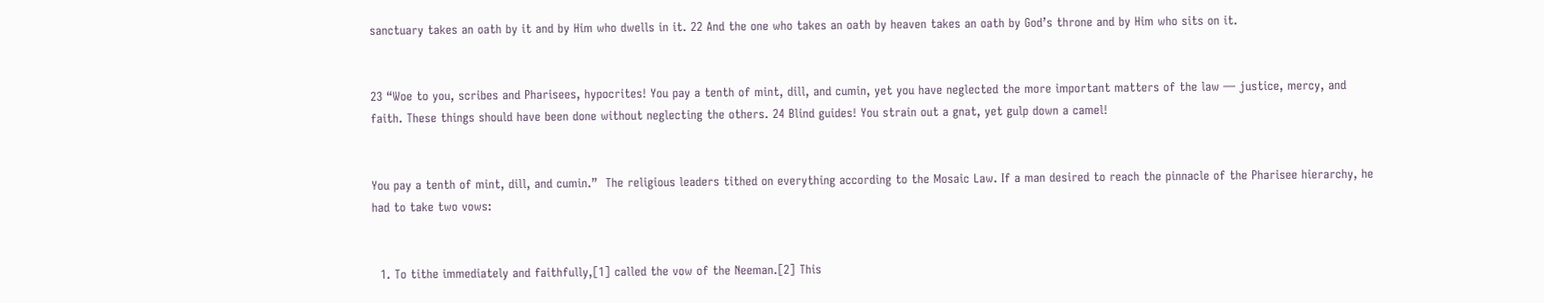sanctuary takes an oath by it and by Him who dwells in it. 22 And the one who takes an oath by heaven takes an oath by God’s throne and by Him who sits on it.


23 “Woe to you, scribes and Pharisees, hypocrites! You pay a tenth of mint, dill, and cumin, yet you have neglected the more important matters of the law — justice, mercy, and faith. These things should have been done without neglecting the others. 24 Blind guides! You strain out a gnat, yet gulp down a camel!


You pay a tenth of mint, dill, and cumin.”  The religious leaders tithed on everything according to the Mosaic Law. If a man desired to reach the pinnacle of the Pharisee hierarchy, he had to take two vows:


  1. To tithe immediately and faithfully,[1] called the vow of the Neeman.[2] This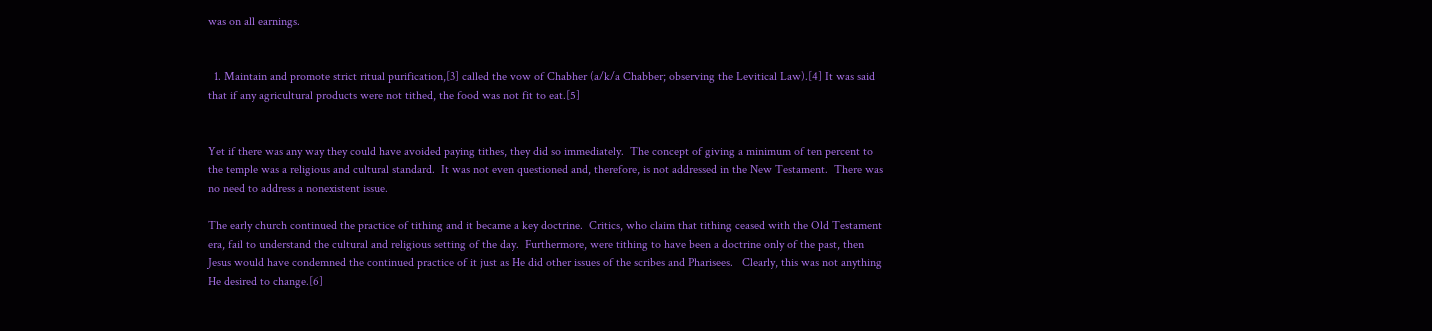was on all earnings.


  1. Maintain and promote strict ritual purification,[3] called the vow of Chabher (a/k/a Chabber; observing the Levitical Law).[4] It was said that if any agricultural products were not tithed, the food was not fit to eat.[5]


Yet if there was any way they could have avoided paying tithes, they did so immediately.  The concept of giving a minimum of ten percent to the temple was a religious and cultural standard.  It was not even questioned and, therefore, is not addressed in the New Testament.  There was no need to address a nonexistent issue.

The early church continued the practice of tithing and it became a key doctrine.  Critics, who claim that tithing ceased with the Old Testament era, fail to understand the cultural and religious setting of the day.  Furthermore, were tithing to have been a doctrine only of the past, then Jesus would have condemned the continued practice of it just as He did other issues of the scribes and Pharisees.   Clearly, this was not anything He desired to change.[6]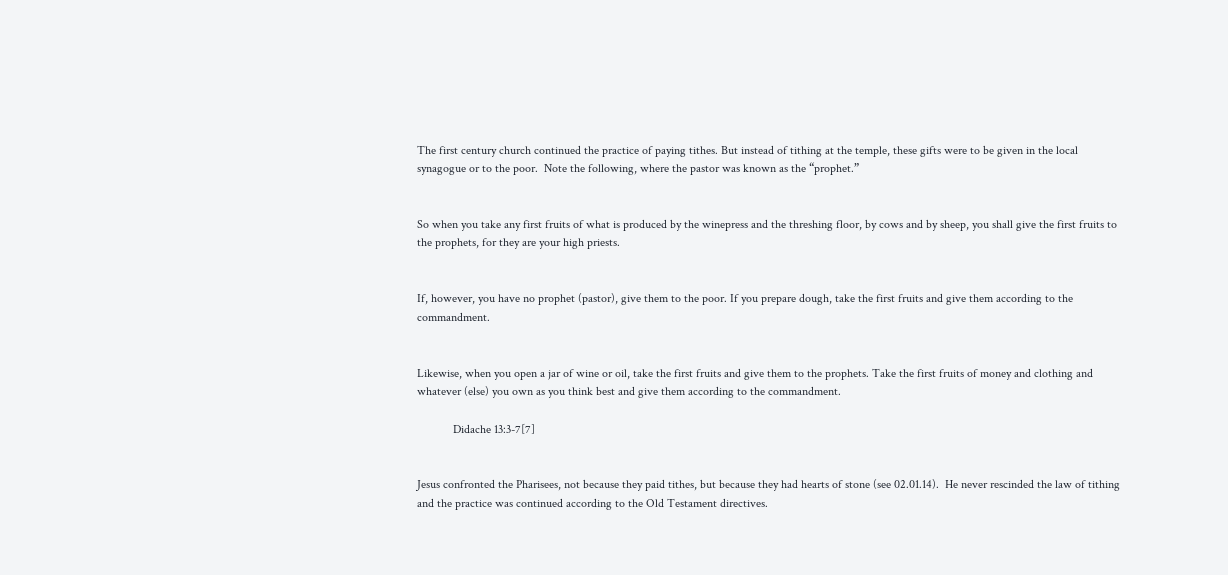The first century church continued the practice of paying tithes. But instead of tithing at the temple, these gifts were to be given in the local synagogue or to the poor.  Note the following, where the pastor was known as the “prophet.”


So when you take any first fruits of what is produced by the winepress and the threshing floor, by cows and by sheep, you shall give the first fruits to the prophets, for they are your high priests.


If, however, you have no prophet (pastor), give them to the poor. If you prepare dough, take the first fruits and give them according to the commandment.


Likewise, when you open a jar of wine or oil, take the first fruits and give them to the prophets. Take the first fruits of money and clothing and whatever (else) you own as you think best and give them according to the commandment.

            Didache 13:3-7[7]


Jesus confronted the Pharisees, not because they paid tithes, but because they had hearts of stone (see 02.01.14).  He never rescinded the law of tithing and the practice was continued according to the Old Testament directives.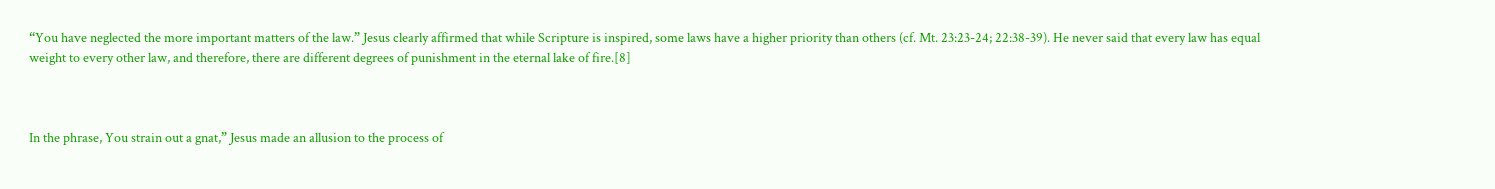“You have neglected the more important matters of the law.” Jesus clearly affirmed that while Scripture is inspired, some laws have a higher priority than others (cf. Mt. 23:23-24; 22:38-39). He never said that every law has equal weight to every other law, and therefore, there are different degrees of punishment in the eternal lake of fire.[8]



In the phrase, You strain out a gnat,” Jesus made an allusion to the process of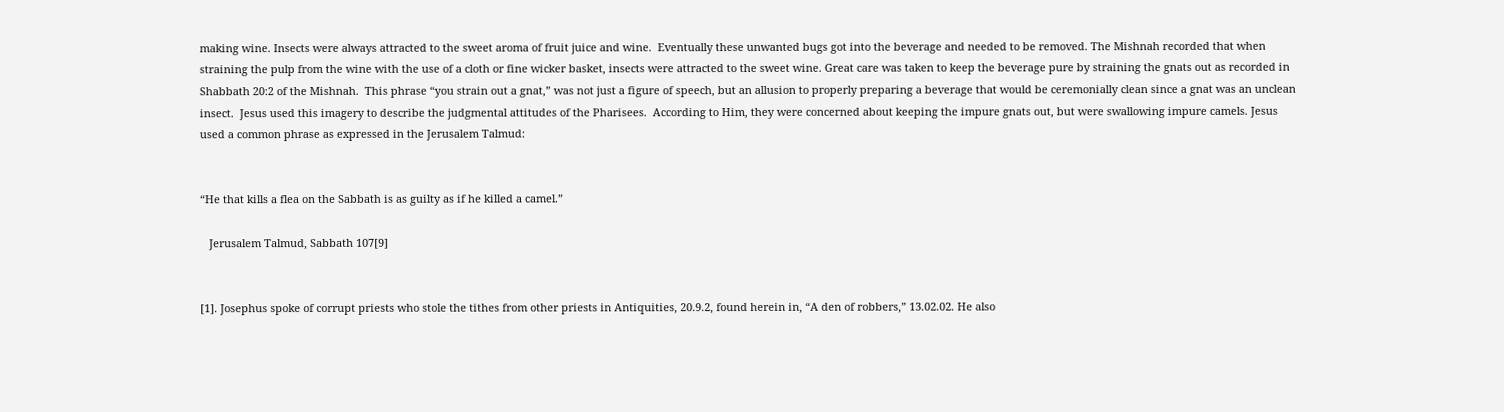making wine. Insects were always attracted to the sweet aroma of fruit juice and wine.  Eventually these unwanted bugs got into the beverage and needed to be removed. The Mishnah recorded that when straining the pulp from the wine with the use of a cloth or fine wicker basket, insects were attracted to the sweet wine. Great care was taken to keep the beverage pure by straining the gnats out as recorded in Shabbath 20:2 of the Mishnah.  This phrase “you strain out a gnat,” was not just a figure of speech, but an allusion to properly preparing a beverage that would be ceremonially clean since a gnat was an unclean insect.  Jesus used this imagery to describe the judgmental attitudes of the Pharisees.  According to Him, they were concerned about keeping the impure gnats out, but were swallowing impure camels. Jesus used a common phrase as expressed in the Jerusalem Talmud:


“He that kills a flea on the Sabbath is as guilty as if he killed a camel.”

   Jerusalem Talmud, Sabbath 107[9]


[1]. Josephus spoke of corrupt priests who stole the tithes from other priests in Antiquities, 20.9.2, found herein in, “A den of robbers,” 13.02.02. He also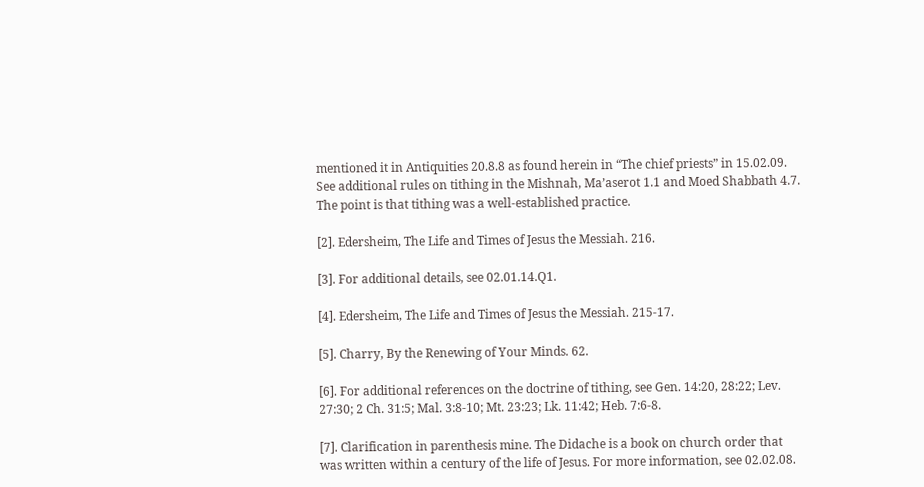mentioned it in Antiquities 20.8.8 as found herein in “The chief priests” in 15.02.09. See additional rules on tithing in the Mishnah, Ma’aserot 1.1 and Moed Shabbath 4.7. The point is that tithing was a well-established practice.

[2]. Edersheim, The Life and Times of Jesus the Messiah. 216.

[3]. For additional details, see 02.01.14.Q1.

[4]. Edersheim, The Life and Times of Jesus the Messiah. 215-17.

[5]. Charry, By the Renewing of Your Minds. 62.

[6]. For additional references on the doctrine of tithing, see Gen. 14:20, 28:22; Lev. 27:30; 2 Ch. 31:5; Mal. 3:8-10; Mt. 23:23; Lk. 11:42; Heb. 7:6-8.

[7]. Clarification in parenthesis mine. The Didache is a book on church order that was written within a century of the life of Jesus. For more information, see 02.02.08.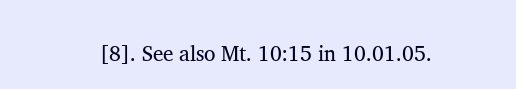[8]. See also Mt. 10:15 in 10.01.05.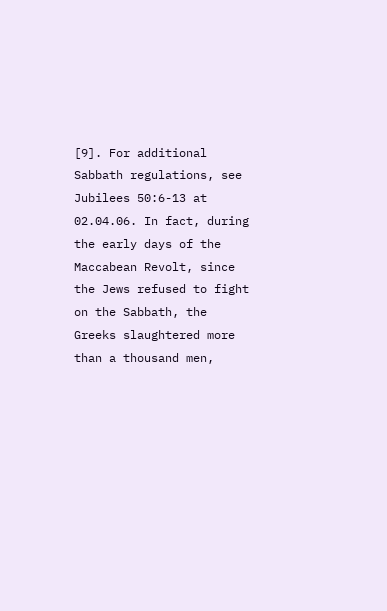[9]. For additional Sabbath regulations, see Jubilees 50:6-13 at 02.04.06. In fact, during the early days of the Maccabean Revolt, since the Jews refused to fight on the Sabbath, the Greeks slaughtered more than a thousand men,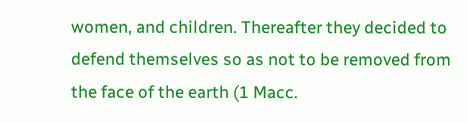women, and children. Thereafter they decided to defend themselves so as not to be removed from the face of the earth (1 Macc.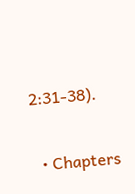2:31-38).


  • Chapters